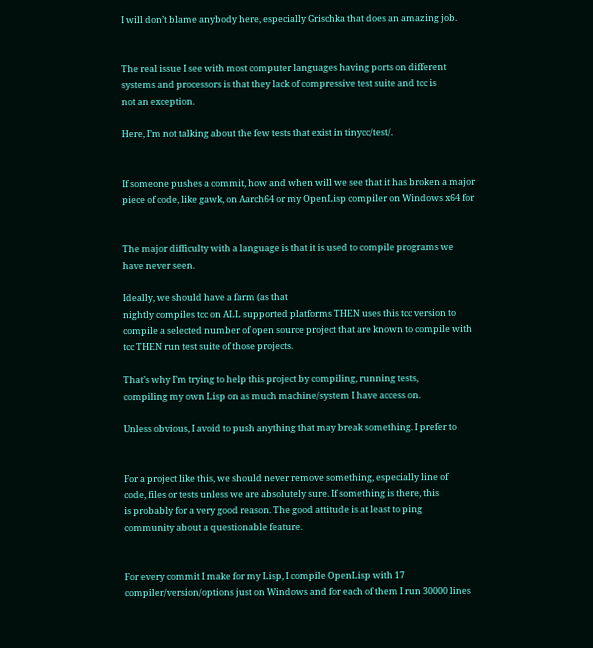I will don’t blame anybody here, especially Grischka that does an amazing job.


The real issue I see with most computer languages having ports on different
systems and processors is that they lack of compressive test suite and tcc is
not an exception.

Here, I’m not talking about the few tests that exist in tinycc/test/.


If someone pushes a commit, how and when will we see that it has broken a major
piece of code, like gawk, on Aarch64 or my OpenLisp compiler on Windows x64 for


The major difficulty with a language is that it is used to compile programs we
have never seen.

Ideally, we should have a farm (as that
nightly compiles tcc on ALL supported platforms THEN uses this tcc version to
compile a selected number of open source project that are known to compile with
tcc THEN run test suite of those projects.

That’s why I’m trying to help this project by compiling, running tests,
compiling my own Lisp on as much machine/system I have access on.

Unless obvious, I avoid to push anything that may break something. I prefer to


For a project like this, we should never remove something, especially line of
code, files or tests unless we are absolutely sure. If something is there, this
is probably for a very good reason. The good attitude is at least to ping
community about a questionable feature.


For every commit I make for my Lisp, I compile OpenLisp with 17
compiler/version/options just on Windows and for each of them I run 30000 lines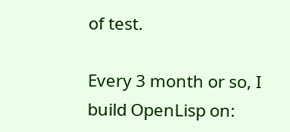of test.

Every 3 month or so, I build OpenLisp on: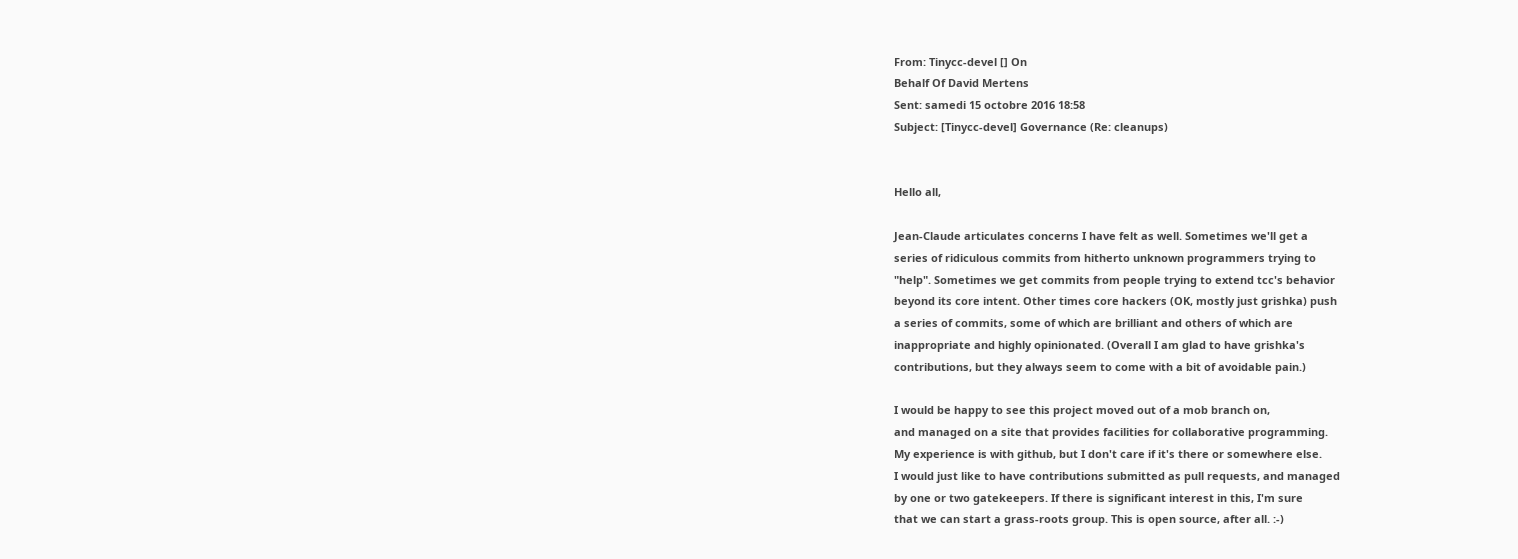From: Tinycc-devel [] On
Behalf Of David Mertens
Sent: samedi 15 octobre 2016 18:58
Subject: [Tinycc-devel] Governance (Re: cleanups)


Hello all,

Jean-Claude articulates concerns I have felt as well. Sometimes we'll get a
series of ridiculous commits from hitherto unknown programmers trying to
"help". Sometimes we get commits from people trying to extend tcc's behavior
beyond its core intent. Other times core hackers (OK, mostly just grishka) push
a series of commits, some of which are brilliant and others of which are
inappropriate and highly opinionated. (Overall I am glad to have grishka's
contributions, but they always seem to come with a bit of avoidable pain.)

I would be happy to see this project moved out of a mob branch on,
and managed on a site that provides facilities for collaborative programming.
My experience is with github, but I don't care if it's there or somewhere else.
I would just like to have contributions submitted as pull requests, and managed
by one or two gatekeepers. If there is significant interest in this, I'm sure
that we can start a grass-roots group. This is open source, after all. :-)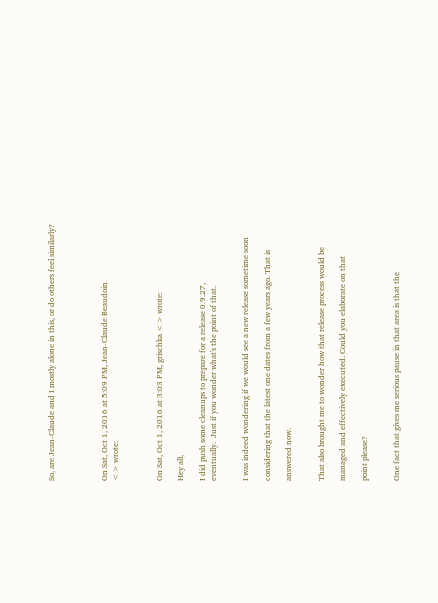So, are Jean-Claude and I mostly alone in this, or do others feel similarly?




On Sat, Oct 1, 2016 at 5:09 PM, Jean-Claude Beaudoin
<> wrote:



On Sat, Oct 1, 2016 at 3:03 PM, grischka <> wrote:

Hey all,

I did push some cleanups to prepare for a release 0.9.27,
eventually.  Just if you wonder what's the point of that.


I was indeed wondering if we would see a new release sometime soon

considering that the latest one dates from a few years ago. That is

answered now.


That also brought me to wonder how that release process would be

managed and effectively executed. Could you elaborate on that

point please?


One fact that gives me serious pause in that area is that the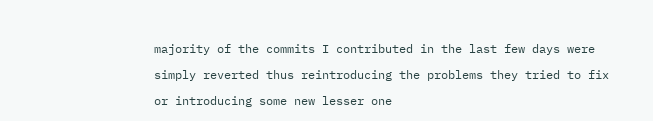majority of the commits I contributed in the last few days were

simply reverted thus reintroducing the problems they tried to fix

or introducing some new lesser one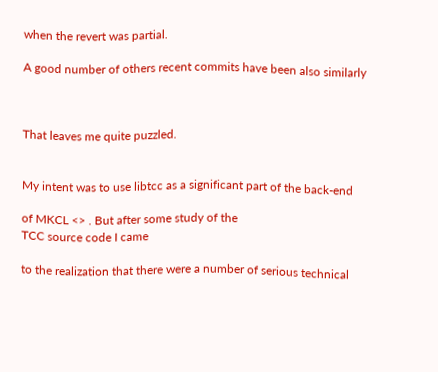when the revert was partial.

A good number of others recent commits have been also similarly



That leaves me quite puzzled.


My intent was to use libtcc as a significant part of the back-end

of MKCL <> . But after some study of the
TCC source code I came

to the realization that there were a number of serious technical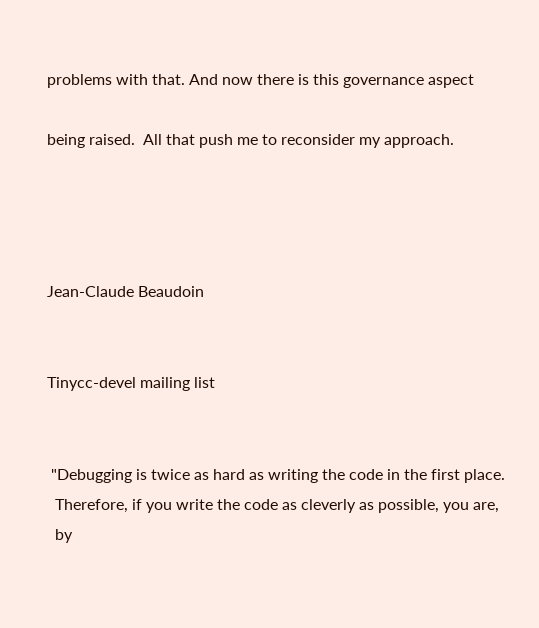problems with that. And now there is this governance aspect

being raised.  All that push me to reconsider my approach.




Jean-Claude Beaudoin


Tinycc-devel mailing list


 "Debugging is twice as hard as writing the code in the first place.
  Therefore, if you write the code as cleverly as possible, you are,
  by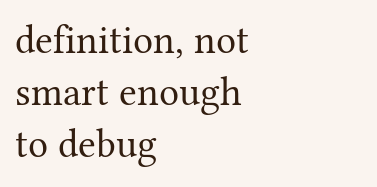definition, not smart enough to debug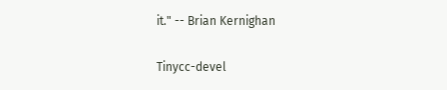it." -- Brian Kernighan

Tinycc-devel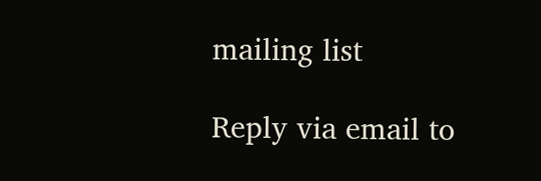mailing list

Reply via email to